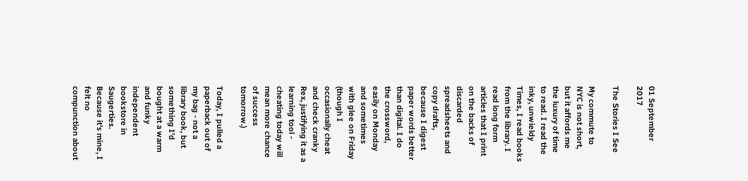01 September 2017

The Stories I See

My commute to NYC is not short, but it affords me the luxury of time to read. I read the inky, unwieldy Times, I read books from the library. I read long form articles that I print on the backs of discarded spreadsheets and copy drafts, because I digest paper words better than digital. I do the crossword, easily on Monday and sometimes with glee on Friday (though I occasionally cheat and check cranky Rex, justifying it as a learning tool - cheating today will mean more chance of success tomorrow.)

Today, I pulled a paperback out of my bag - not a library book, but something I'd bought at a warm and funky independent bookstore in Saugerties. Because it's mine, I felt no compunction about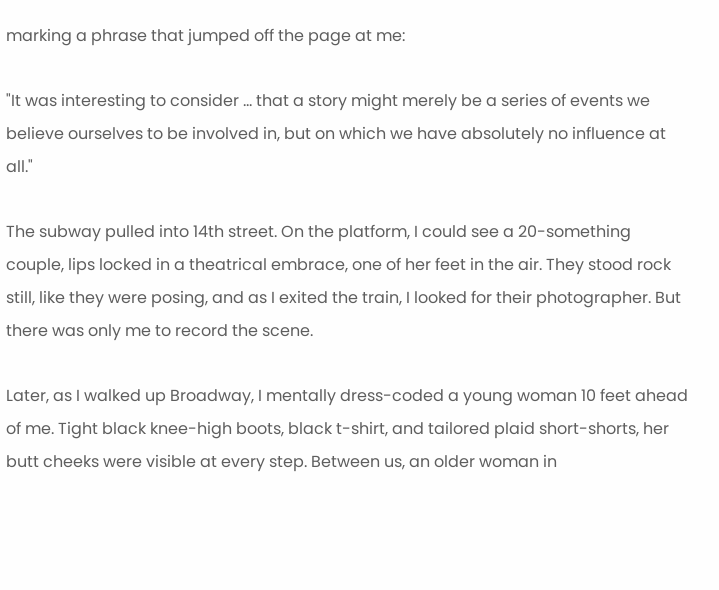marking a phrase that jumped off the page at me:

"It was interesting to consider ... that a story might merely be a series of events we believe ourselves to be involved in, but on which we have absolutely no influence at all."

The subway pulled into 14th street. On the platform, I could see a 20-something couple, lips locked in a theatrical embrace, one of her feet in the air. They stood rock still, like they were posing, and as I exited the train, I looked for their photographer. But there was only me to record the scene.

Later, as I walked up Broadway, I mentally dress-coded a young woman 10 feet ahead of me. Tight black knee-high boots, black t-shirt, and tailored plaid short-shorts, her butt cheeks were visible at every step. Between us, an older woman in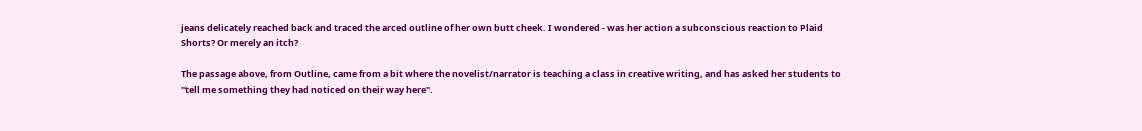jeans delicately reached back and traced the arced outline of her own butt cheek. I wondered - was her action a subconscious reaction to Plaid Shorts? Or merely an itch?

The passage above, from Outline, came from a bit where the novelist/narrator is teaching a class in creative writing, and has asked her students to "tell me something they had noticed on their way here".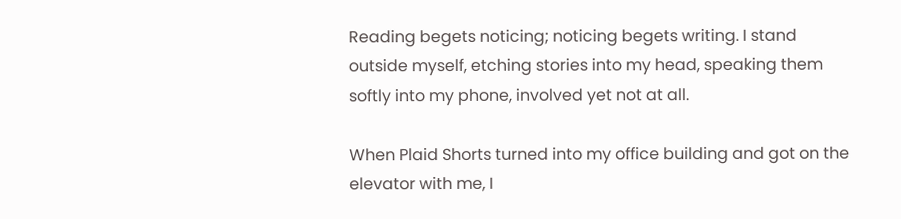Reading begets noticing; noticing begets writing. I stand outside myself, etching stories into my head, speaking them softly into my phone, involved yet not at all.

When Plaid Shorts turned into my office building and got on the elevator with me, I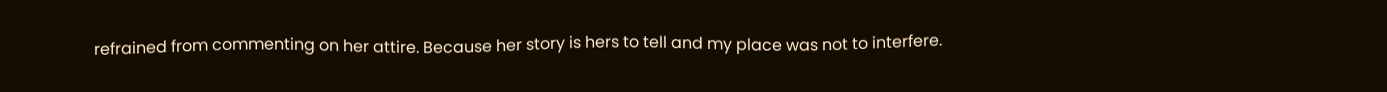refrained from commenting on her attire. Because her story is hers to tell and my place was not to interfere.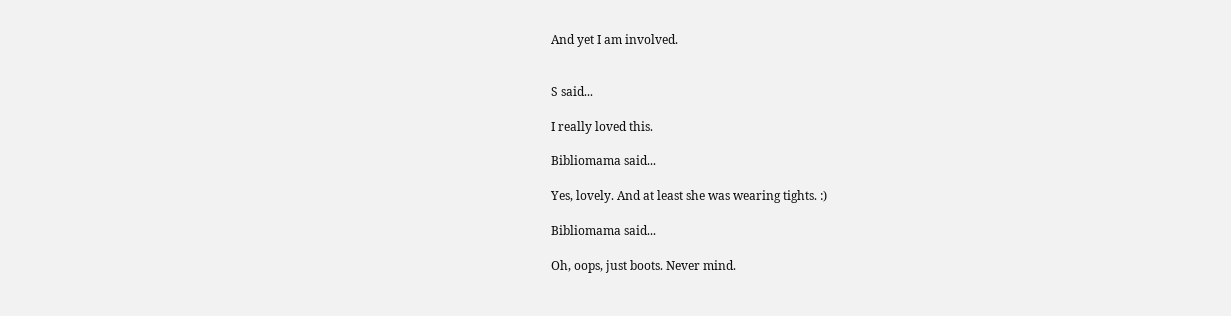And yet I am involved.


S said...

I really loved this.

Bibliomama said...

Yes, lovely. And at least she was wearing tights. :)

Bibliomama said...

Oh, oops, just boots. Never mind.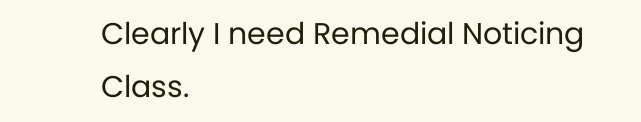Clearly I need Remedial Noticing Class.